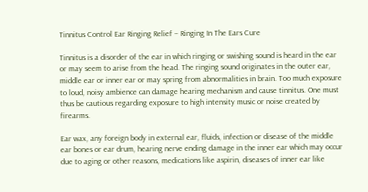Tinnitus Control Ear Ringing Relief – Ringing In The Ears Cure

Tinnitus is a disorder of the ear in which ringing or swishing sound is heard in the ear or may seem to arise from the head. The ringing sound originates in the outer ear, middle ear or inner ear or may spring from abnormalities in brain. Too much exposure to loud, noisy ambience can damage hearing mechanism and cause tinnitus. One must thus be cautious regarding exposure to high intensity music or noise created by firearms.

Ear wax, any foreign body in external ear, fluids, infection or disease of the middle ear bones or ear drum, hearing nerve ending damage in the inner ear which may occur due to aging or other reasons, medications like aspirin, diseases of inner ear like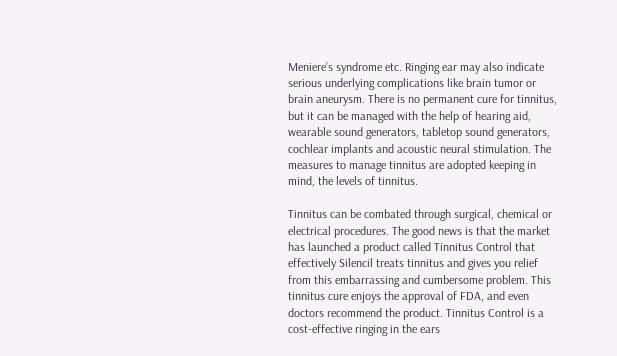Meniere’s syndrome etc. Ringing ear may also indicate serious underlying complications like brain tumor or brain aneurysm. There is no permanent cure for tinnitus, but it can be managed with the help of hearing aid, wearable sound generators, tabletop sound generators, cochlear implants and acoustic neural stimulation. The measures to manage tinnitus are adopted keeping in mind, the levels of tinnitus.

Tinnitus can be combated through surgical, chemical or electrical procedures. The good news is that the market has launched a product called Tinnitus Control that effectively Silencil treats tinnitus and gives you relief from this embarrassing and cumbersome problem. This tinnitus cure enjoys the approval of FDA, and even doctors recommend the product. Tinnitus Control is a cost-effective ringing in the ears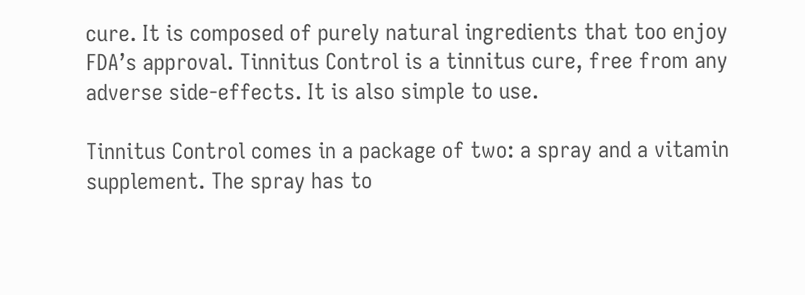cure. It is composed of purely natural ingredients that too enjoy FDA’s approval. Tinnitus Control is a tinnitus cure, free from any adverse side-effects. It is also simple to use.

Tinnitus Control comes in a package of two: a spray and a vitamin supplement. The spray has to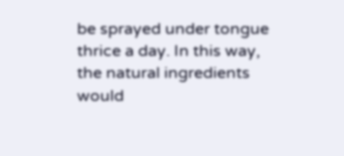be sprayed under tongue thrice a day. In this way, the natural ingredients would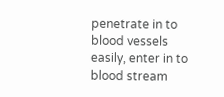penetrate in to blood vessels easily, enter in to blood stream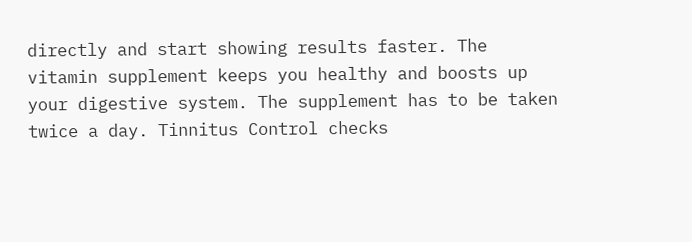directly and start showing results faster. The vitamin supplement keeps you healthy and boosts up your digestive system. The supplement has to be taken twice a day. Tinnitus Control checks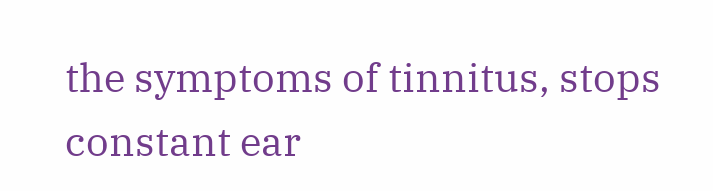the symptoms of tinnitus, stops constant ear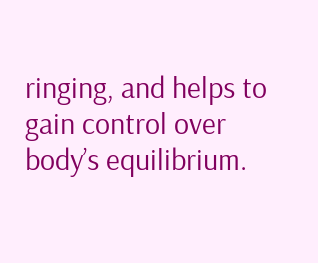ringing, and helps to gain control over body’s equilibrium.